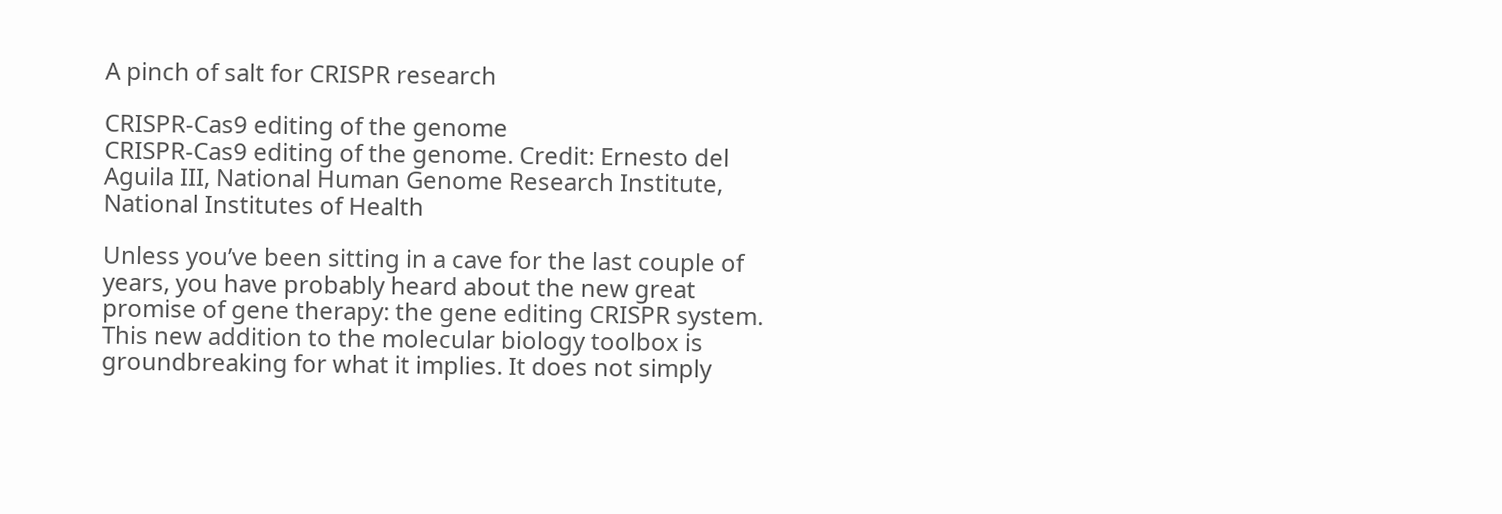A pinch of salt for CRISPR research

CRISPR-Cas9 editing of the genome
CRISPR-Cas9 editing of the genome. Credit: Ernesto del Aguila III, National Human Genome Research Institute, National Institutes of Health

Unless you’ve been sitting in a cave for the last couple of years, you have probably heard about the new great promise of gene therapy: the gene editing CRISPR system. This new addition to the molecular biology toolbox is groundbreaking for what it implies. It does not simply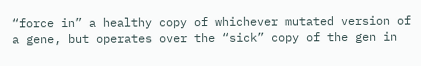“force in” a healthy copy of whichever mutated version of a gene, but operates over the “sick” copy of the gen in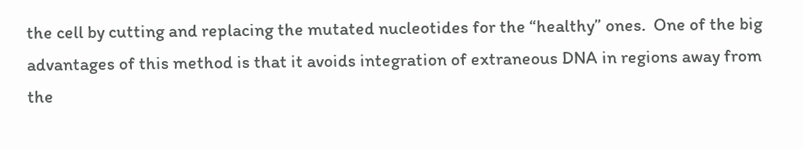the cell by cutting and replacing the mutated nucleotides for the “healthy” ones.  One of the big advantages of this method is that it avoids integration of extraneous DNA in regions away from the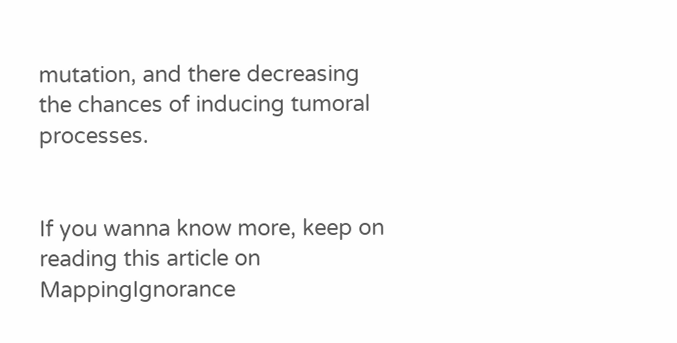mutation, and there decreasing the chances of inducing tumoral processes.


If you wanna know more, keep on reading this article on MappingIgnorance